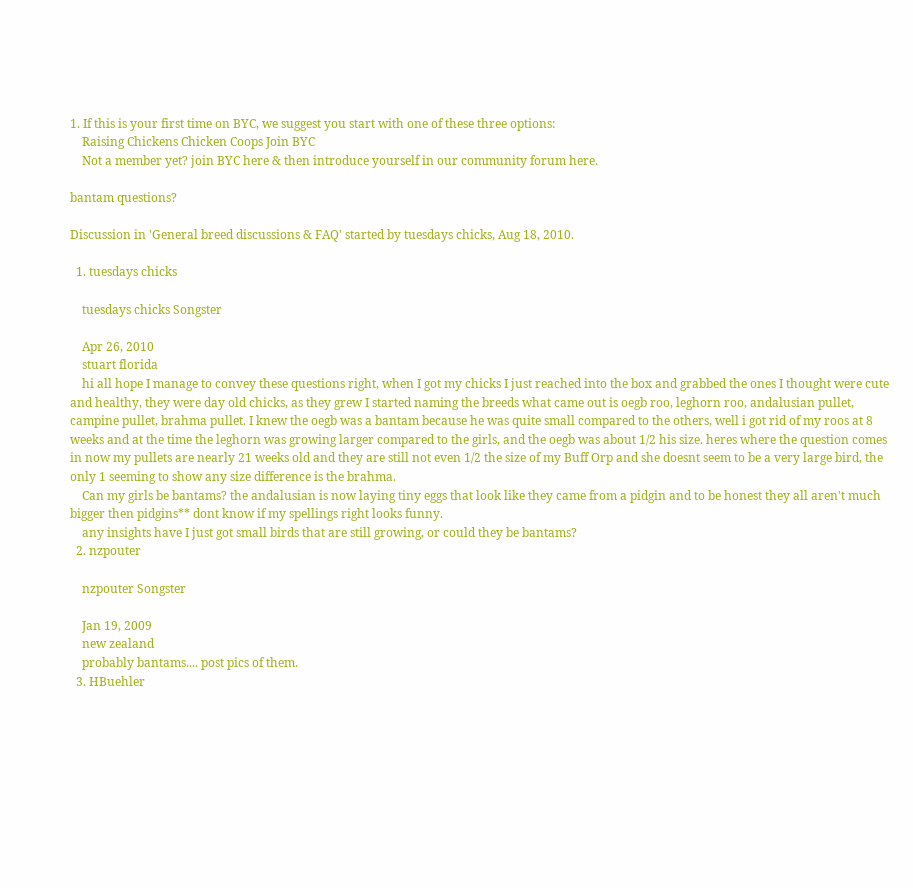1. If this is your first time on BYC, we suggest you start with one of these three options:
    Raising Chickens Chicken Coops Join BYC
    Not a member yet? join BYC here & then introduce yourself in our community forum here.

bantam questions?

Discussion in 'General breed discussions & FAQ' started by tuesdays chicks, Aug 18, 2010.

  1. tuesdays chicks

    tuesdays chicks Songster

    Apr 26, 2010
    stuart florida
    hi all hope I manage to convey these questions right, when I got my chicks I just reached into the box and grabbed the ones I thought were cute and healthy, they were day old chicks, as they grew I started naming the breeds what came out is oegb roo, leghorn roo, andalusian pullet, campine pullet, brahma pullet. I knew the oegb was a bantam because he was quite small compared to the others, well i got rid of my roos at 8 weeks and at the time the leghorn was growing larger compared to the girls, and the oegb was about 1/2 his size. heres where the question comes in now my pullets are nearly 21 weeks old and they are still not even 1/2 the size of my Buff Orp and she doesnt seem to be a very large bird, the only 1 seeming to show any size difference is the brahma.
    Can my girls be bantams? the andalusian is now laying tiny eggs that look like they came from a pidgin and to be honest they all aren't much bigger then pidgins** dont know if my spellings right looks funny.
    any insights have I just got small birds that are still growing, or could they be bantams?
  2. nzpouter

    nzpouter Songster

    Jan 19, 2009
    new zealand
    probably bantams.... post pics of them.
  3. HBuehler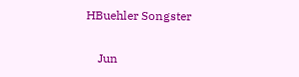HBuehler Songster

    Jun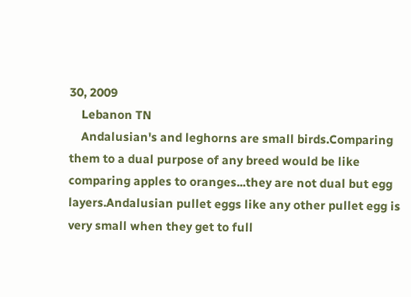30, 2009
    Lebanon TN
    Andalusian's and leghorns are small birds.Comparing them to a dual purpose of any breed would be like comparing apples to oranges...they are not dual but egg layers.Andalusian pullet eggs like any other pullet egg is very small when they get to full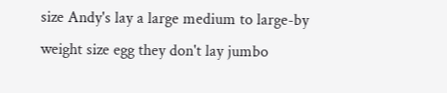size Andy's lay a large medium to large-by weight size egg they don't lay jumbo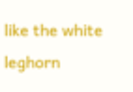like the white leghorn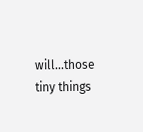will...those tiny things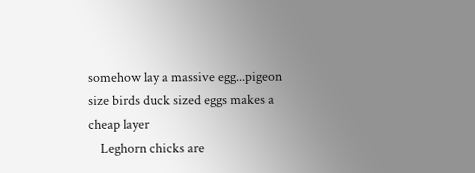somehow lay a massive egg...pigeon size birds duck sized eggs makes a cheap layer
    Leghorn chicks are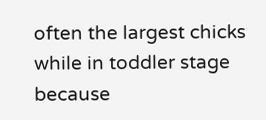often the largest chicks while in toddler stage because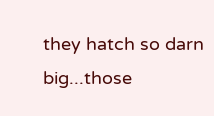they hatch so darn big...those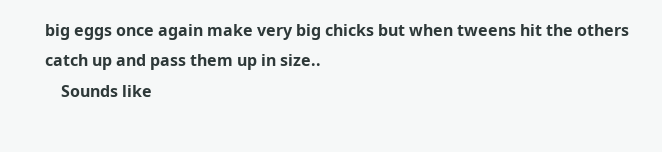big eggs once again make very big chicks but when tweens hit the others catch up and pass them up in size..
    Sounds like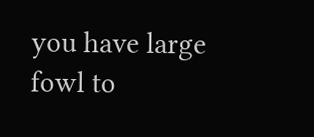you have large fowl to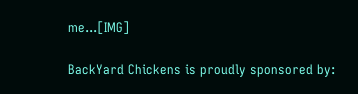me...[IMG]

BackYard Chickens is proudly sponsored by: